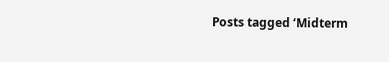Posts tagged ‘Midterm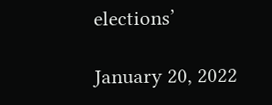elections’

January 20, 2022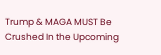Trump & MAGA MUST Be Crushed In the Upcoming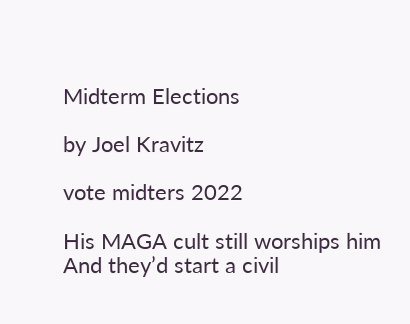Midterm Elections

by Joel Kravitz

vote midters 2022

His MAGA cult still worships him
And they’d start a civil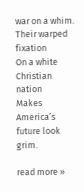war on a whim.
Their warped fixation
On a white Christian nation
Makes America’s future look grim.

read more »